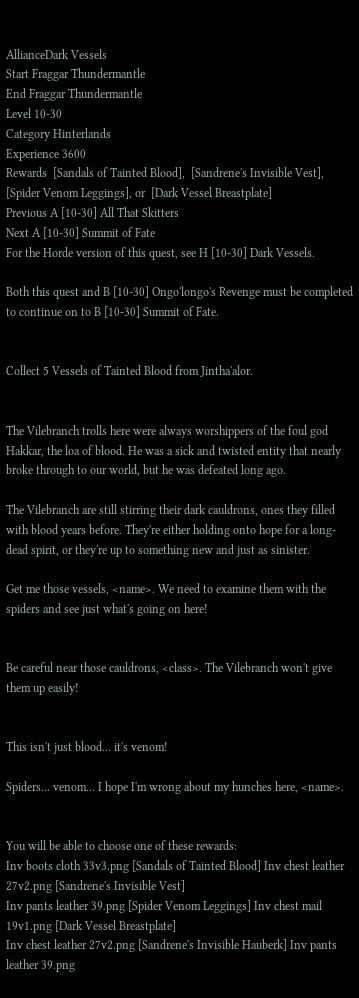AllianceDark Vessels
Start Fraggar Thundermantle
End Fraggar Thundermantle
Level 10-30
Category Hinterlands
Experience 3600
Rewards  [Sandals of Tainted Blood],  [Sandrene's Invisible Vest],  [Spider Venom Leggings], or  [Dark Vessel Breastplate]
Previous A [10-30] All That Skitters
Next A [10-30] Summit of Fate
For the Horde version of this quest, see H [10-30] Dark Vessels.

Both this quest and B [10-30] Ongo'longo's Revenge must be completed to continue on to B [10-30] Summit of Fate.


Collect 5 Vessels of Tainted Blood from Jintha'alor.


The Vilebranch trolls here were always worshippers of the foul god Hakkar, the loa of blood. He was a sick and twisted entity that nearly broke through to our world, but he was defeated long ago.

The Vilebranch are still stirring their dark cauldrons, ones they filled with blood years before. They're either holding onto hope for a long-dead spirit, or they're up to something new and just as sinister.

Get me those vessels, <name>. We need to examine them with the spiders and see just what's going on here!


Be careful near those cauldrons, <class>. The Vilebranch won't give them up easily!


This isn't just blood... it's venom!

Spiders... venom... I hope I'm wrong about my hunches here, <name>.


You will be able to choose one of these rewards:
Inv boots cloth 33v3.png [Sandals of Tainted Blood] Inv chest leather 27v2.png [Sandrene's Invisible Vest]
Inv pants leather 39.png [Spider Venom Leggings] Inv chest mail 19v1.png [Dark Vessel Breastplate]
Inv chest leather 27v2.png [Sandrene's Invisible Hauberk] Inv pants leather 39.png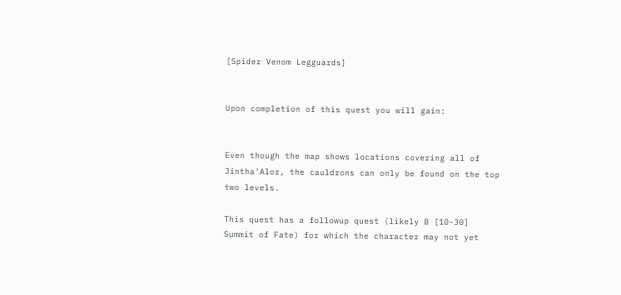[Spider Venom Legguards]


Upon completion of this quest you will gain:


Even though the map shows locations covering all of Jintha'Alor, the cauldrons can only be found on the top two levels.

This quest has a followup quest (likely B [10-30] Summit of Fate) for which the character may not yet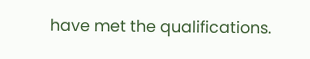have met the qualifications.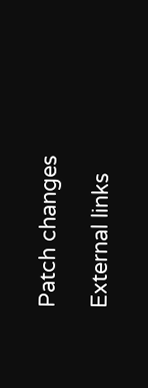Patch changes

External links